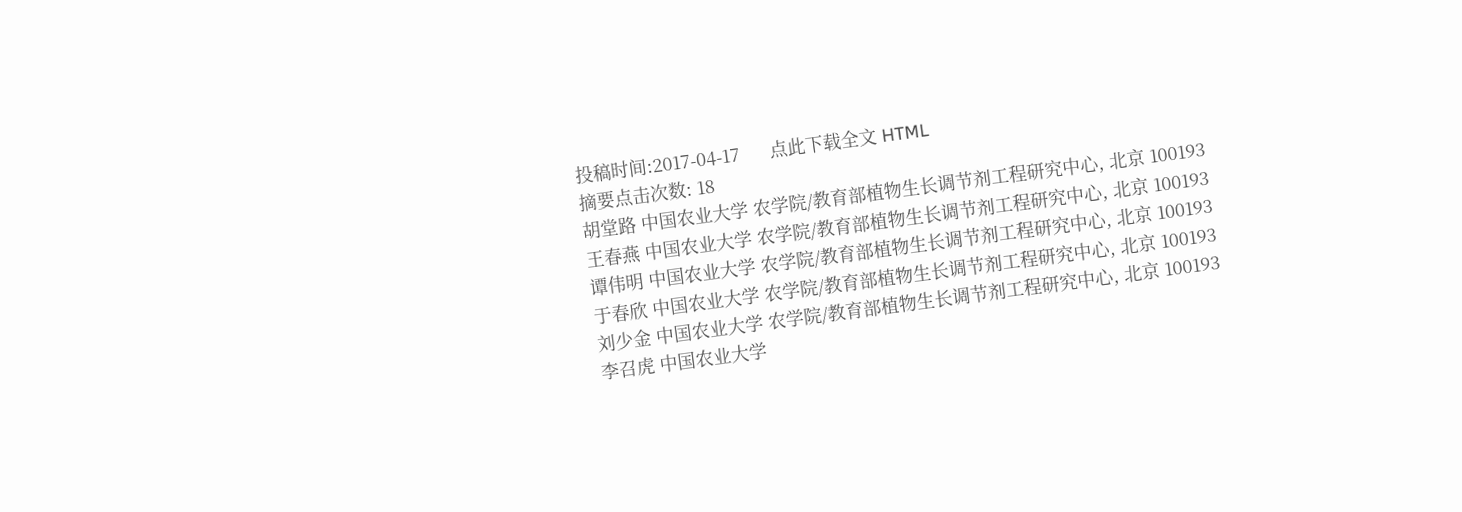投稿时间:2017-04-17      点此下载全文 HTML
摘要点击次数: 18
胡堂路 中国农业大学 农学院/教育部植物生长调节剂工程研究中心, 北京 100193
王春燕 中国农业大学 农学院/教育部植物生长调节剂工程研究中心, 北京 100193
谭伟明 中国农业大学 农学院/教育部植物生长调节剂工程研究中心, 北京 100193
于春欣 中国农业大学 农学院/教育部植物生长调节剂工程研究中心, 北京 100193
刘少金 中国农业大学 农学院/教育部植物生长调节剂工程研究中心, 北京 100193
李召虎 中国农业大学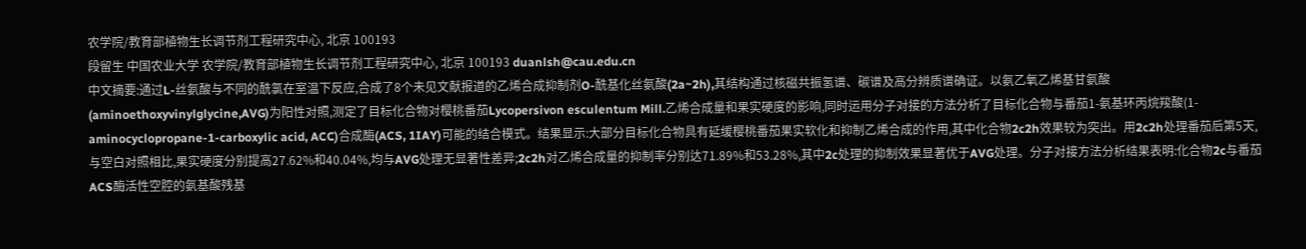农学院/教育部植物生长调节剂工程研究中心, 北京 100193
段留生 中国农业大学 农学院/教育部植物生长调节剂工程研究中心, 北京 100193 duanlsh@cau.edu.cn
中文摘要:通过L-丝氨酸与不同的酰氯在室温下反应,合成了8个未见文献报道的乙烯合成抑制剂O-酰基化丝氨酸(2a~2h),其结构通过核磁共振氢谱、碳谱及高分辨质谱确证。以氨乙氧乙烯基甘氨酸(aminoethoxyvinylglycine,AVG)为阳性对照,测定了目标化合物对樱桃番茄Lycopersivon esculentum Mill.乙烯合成量和果实硬度的影响,同时运用分子对接的方法分析了目标化合物与番茄1-氨基环丙烷羧酸(1-aminocyclopropane-1-carboxylic acid, ACC)合成酶(ACS, 1IAY)可能的结合模式。结果显示:大部分目标化合物具有延缓樱桃番茄果实软化和抑制乙烯合成的作用,其中化合物2c2h效果较为突出。用2c2h处理番茄后第5天,与空白对照相比,果实硬度分别提高27.62%和40.04%,均与AVG处理无显著性差异;2c2h对乙烯合成量的抑制率分别达71.89%和53.28%,其中2c处理的抑制效果显著优于AVG处理。分子对接方法分析结果表明:化合物2c与番茄ACS酶活性空腔的氨基酸残基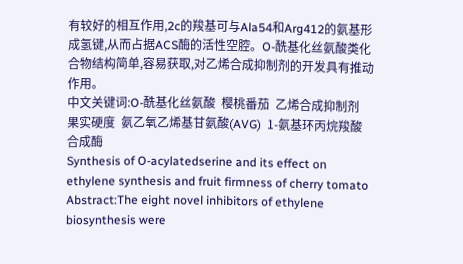有较好的相互作用,2c的羧基可与Ala54和Arg412的氨基形成氢键,从而占据ACS酶的活性空腔。O-酰基化丝氨酸类化合物结构简单,容易获取,对乙烯合成抑制剂的开发具有推动作用。
中文关键词:O-酰基化丝氨酸  樱桃番茄  乙烯合成抑制剂  果实硬度  氨乙氧乙烯基甘氨酸(AVG)  1-氨基环丙烷羧酸合成酶
Synthesis of O-acylatedserine and its effect on ethylene synthesis and fruit firmness of cherry tomato
Abstract:The eight novel inhibitors of ethylene biosynthesis were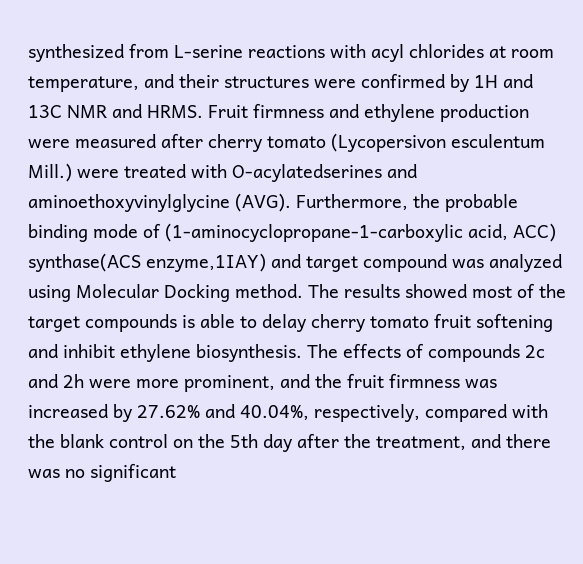synthesized from L-serine reactions with acyl chlorides at room temperature, and their structures were confirmed by 1H and 13C NMR and HRMS. Fruit firmness and ethylene production were measured after cherry tomato (Lycopersivon esculentum Mill.) were treated with O-acylatedserines and aminoethoxyvinylglycine (AVG). Furthermore, the probable binding mode of (1-aminocyclopropane-1-carboxylic acid, ACC) synthase(ACS enzyme,1IAY) and target compound was analyzed using Molecular Docking method. The results showed most of the target compounds is able to delay cherry tomato fruit softening and inhibit ethylene biosynthesis. The effects of compounds 2c and 2h were more prominent, and the fruit firmness was increased by 27.62% and 40.04%, respectively, compared with the blank control on the 5th day after the treatment, and there was no significant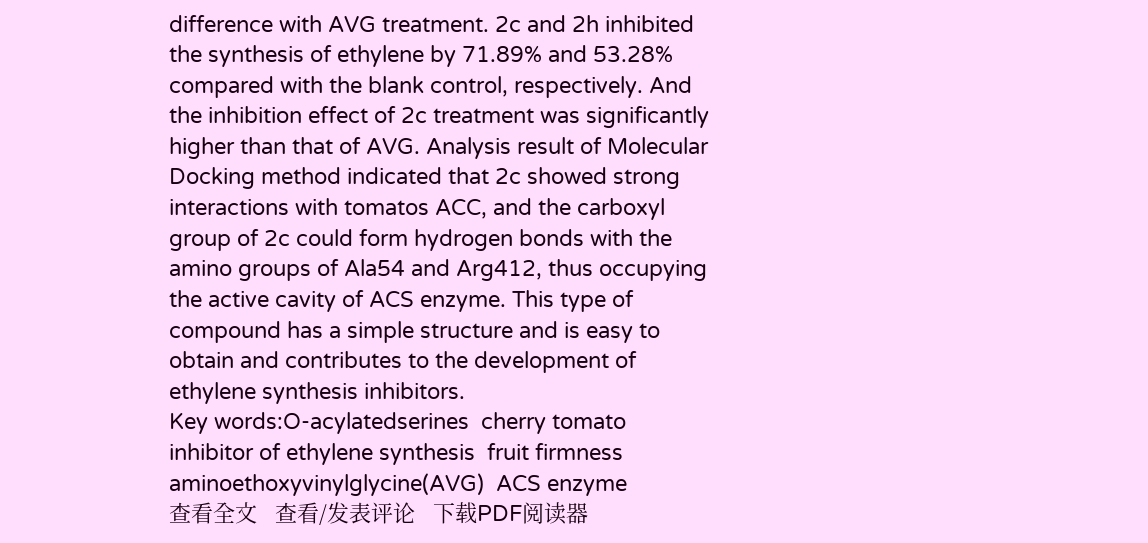difference with AVG treatment. 2c and 2h inhibited the synthesis of ethylene by 71.89% and 53.28% compared with the blank control, respectively. And the inhibition effect of 2c treatment was significantly higher than that of AVG. Analysis result of Molecular Docking method indicated that 2c showed strong interactions with tomatos ACC, and the carboxyl group of 2c could form hydrogen bonds with the amino groups of Ala54 and Arg412, thus occupying the active cavity of ACS enzyme. This type of compound has a simple structure and is easy to obtain and contributes to the development of ethylene synthesis inhibitors.
Key words:O-acylatedserines  cherry tomato  inhibitor of ethylene synthesis  fruit firmness  aminoethoxyvinylglycine(AVG)  ACS enzyme
查看全文   查看/发表评论   下载PDF阅读器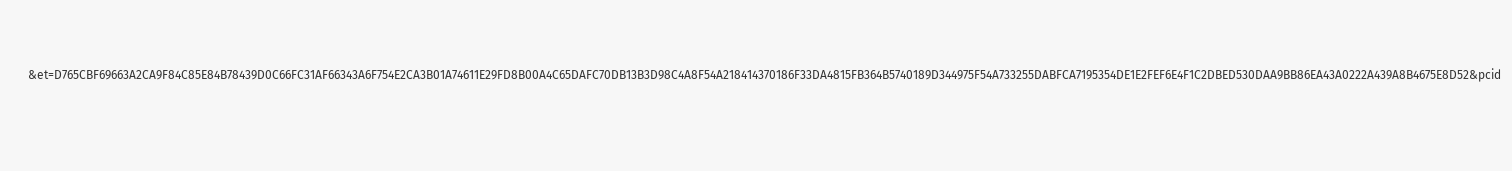&et=D765CBF69663A2CA9F84C85E84B78439D0C66FC31AF66343A6F754E2CA3B01A74611E29FD8B00A4C65DAFC70DB13B3D98C4A8F54A218414370186F33DA4815FB364B5740189D344975F54A733255DABFCA7195354DE1E2FEF6E4F1C2DBED530DAA9BB86EA43A0222A439A8B4675E8D52&pcid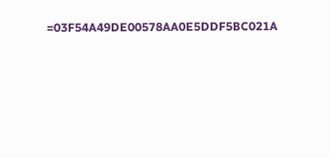=03F54A49DE00578AA0E5DDF5BC021A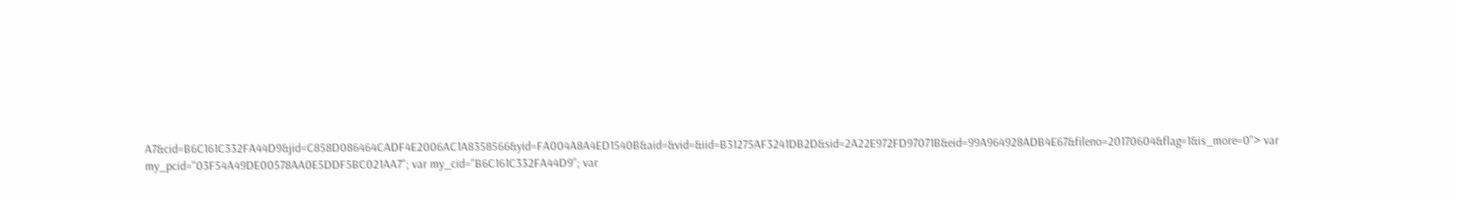A7&cid=B6C161C332FA44D9&jid=C858D086464CADF4E2006AC1A8358566&yid=FA004A8A4ED1540B&aid=&vid=&iid=B31275AF3241DB2D&sid=2A22E972FD97071B&eid=99A964928ADB4E67&fileno=20170604&flag=1&is_more=0"> var my_pcid="03F54A49DE00578AA0E5DDF5BC021AA7"; var my_cid="B6C161C332FA44D9"; var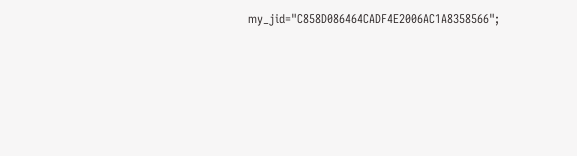my_jid="C858D086464CADF4E2006AC1A8358566";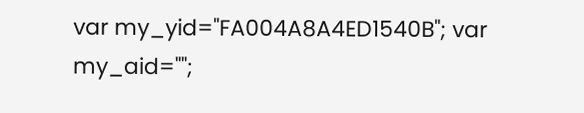var my_yid="FA004A8A4ED1540B"; var my_aid="";